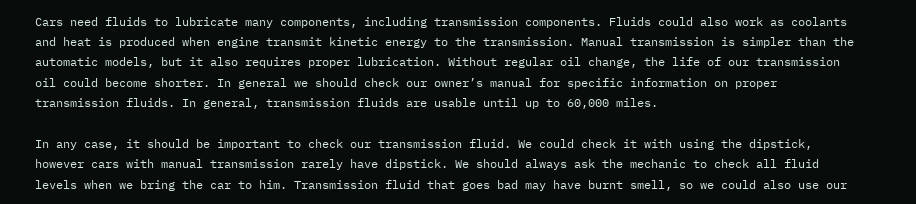Cars need fluids to lubricate many components, including transmission components. Fluids could also work as coolants and heat is produced when engine transmit kinetic energy to the transmission. Manual transmission is simpler than the automatic models, but it also requires proper lubrication. Without regular oil change, the life of our transmission oil could become shorter. In general we should check our owner’s manual for specific information on proper transmission fluids. In general, transmission fluids are usable until up to 60,000 miles.

In any case, it should be important to check our transmission fluid. We could check it with using the dipstick, however cars with manual transmission rarely have dipstick. We should always ask the mechanic to check all fluid levels when we bring the car to him. Transmission fluid that goes bad may have burnt smell, so we could also use our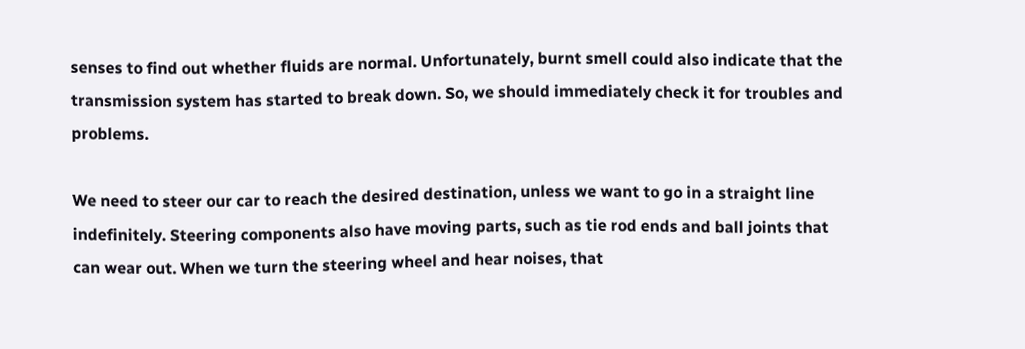senses to find out whether fluids are normal. Unfortunately, burnt smell could also indicate that the transmission system has started to break down. So, we should immediately check it for troubles and problems.

We need to steer our car to reach the desired destination, unless we want to go in a straight line indefinitely. Steering components also have moving parts, such as tie rod ends and ball joints that can wear out. When we turn the steering wheel and hear noises, that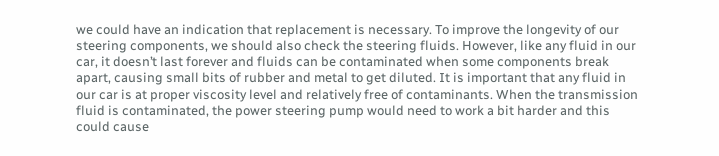we could have an indication that replacement is necessary. To improve the longevity of our steering components, we should also check the steering fluids. However, like any fluid in our car, it doesn’t last forever and fluids can be contaminated when some components break apart, causing small bits of rubber and metal to get diluted. It is important that any fluid in our car is at proper viscosity level and relatively free of contaminants. When the transmission fluid is contaminated, the power steering pump would need to work a bit harder and this could cause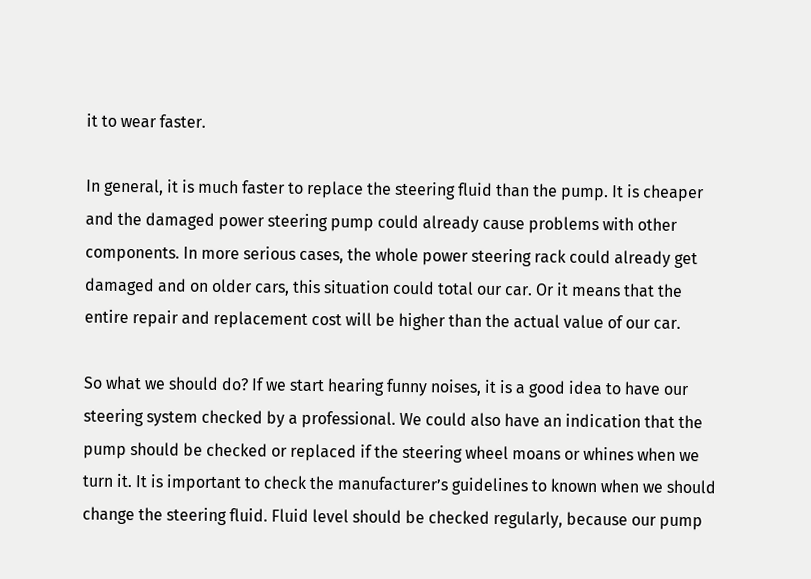it to wear faster.

In general, it is much faster to replace the steering fluid than the pump. It is cheaper and the damaged power steering pump could already cause problems with other components. In more serious cases, the whole power steering rack could already get damaged and on older cars, this situation could total our car. Or it means that the entire repair and replacement cost will be higher than the actual value of our car.

So what we should do? If we start hearing funny noises, it is a good idea to have our steering system checked by a professional. We could also have an indication that the pump should be checked or replaced if the steering wheel moans or whines when we turn it. It is important to check the manufacturer’s guidelines to known when we should change the steering fluid. Fluid level should be checked regularly, because our pump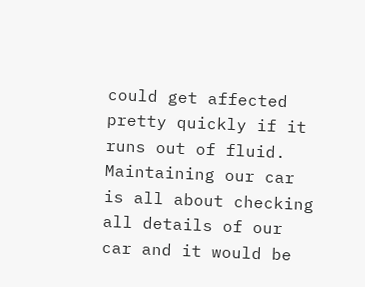could get affected pretty quickly if it runs out of fluid. Maintaining our car is all about checking all details of our car and it would be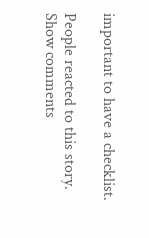important to have a checklist.

People reacted to this story.
Show comments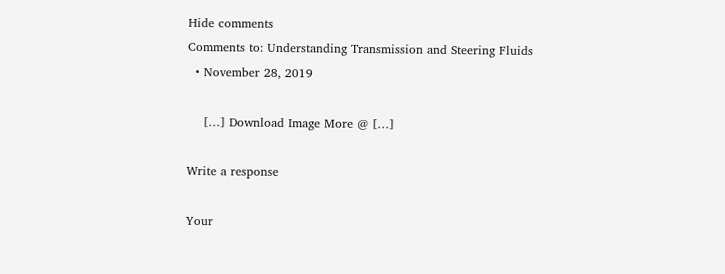Hide comments
Comments to: Understanding Transmission and Steering Fluids
  • November 28, 2019

    […] Download Image More @ […]

Write a response

Your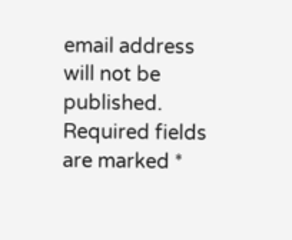email address will not be published. Required fields are marked *